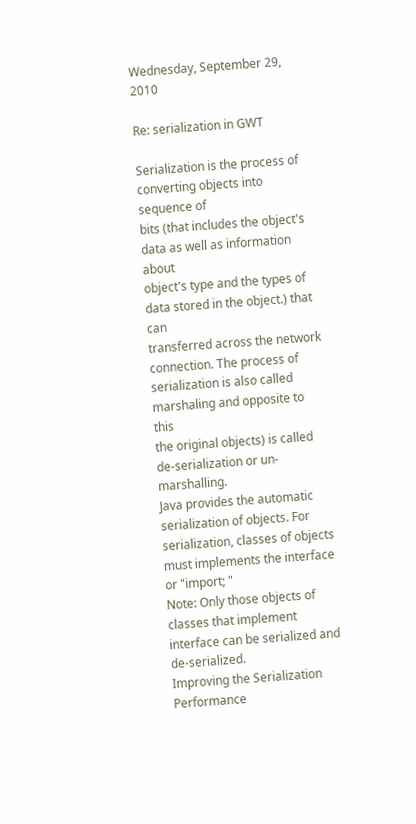Wednesday, September 29, 2010

Re: serialization in GWT

Serialization is the process of converting objects into sequence of
bits (that includes the object's data as well as information about
object's type and the types of data stored in the object.) that can
transferred across the network connection. The process of
serialization is also called marshaling and opposite to this
the original objects) is called de-serialization or un-marshalling.
Java provides the automatic serialization of objects. For
serialization, classes of objects must implements the interface or "import; "
Note: Only those objects of classes that implement interface can be serialized and de-serialized.
Improving the Serialization Performance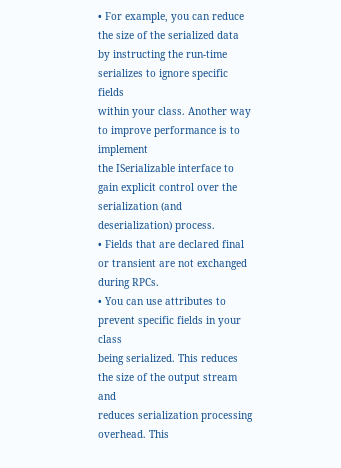• For example, you can reduce the size of the serialized data
by instructing the run-time serializes to ignore specific fields
within your class. Another way to improve performance is to implement
the ISerializable interface to gain explicit control over the
serialization (and deserialization) process.
• Fields that are declared final or transient are not exchanged
during RPCs.
• You can use attributes to prevent specific fields in your class
being serialized. This reduces the size of the output stream and
reduces serialization processing overhead. This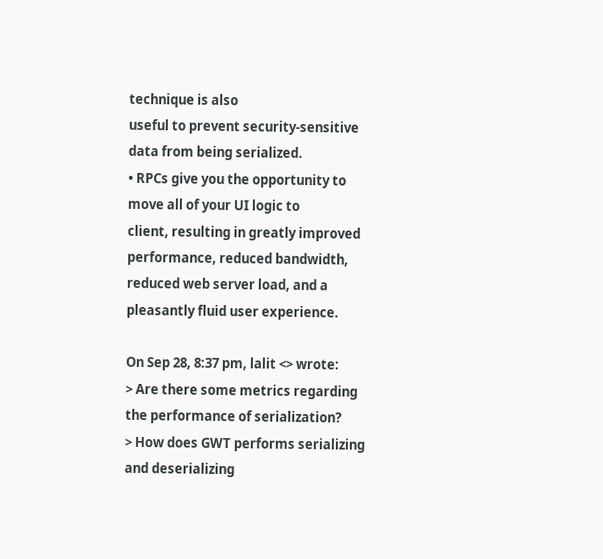technique is also
useful to prevent security-sensitive data from being serialized.
• RPCs give you the opportunity to move all of your UI logic to
client, resulting in greatly improved performance, reduced bandwidth,
reduced web server load, and a pleasantly fluid user experience.

On Sep 28, 8:37 pm, lalit <> wrote:
> Are there some metrics regarding the performance of serialization?
> How does GWT performs serializing and deserializing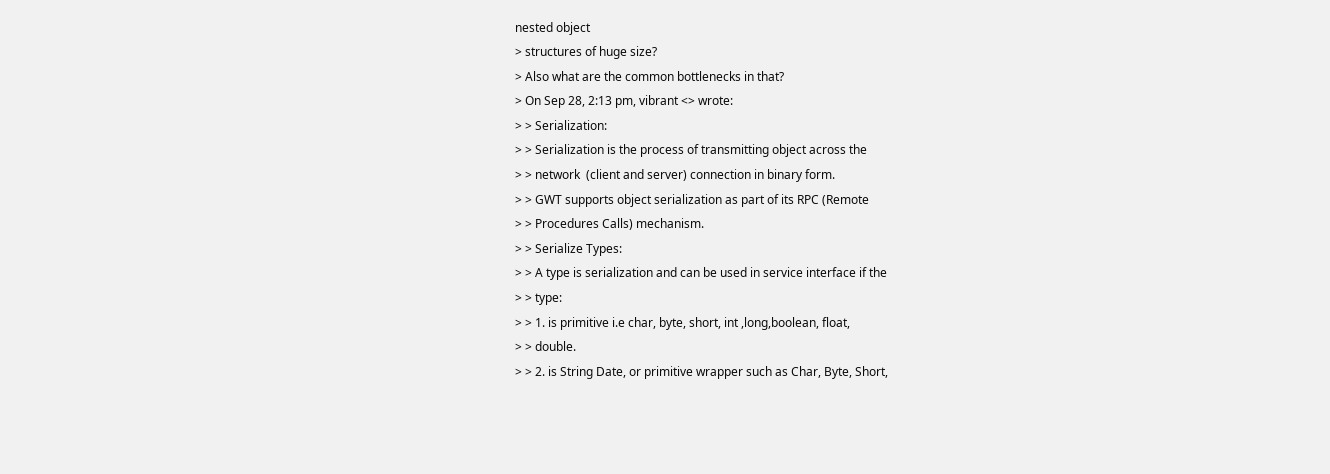nested object
> structures of huge size?
> Also what are the common bottlenecks in that?
> On Sep 28, 2:13 pm, vibrant <> wrote:
> > Serialization:
> > Serialization is the process of transmitting object across the
> > network  (client and server) connection in binary form.
> > GWT supports object serialization as part of its RPC (Remote
> > Procedures Calls) mechanism.
> > Serialize Types:
> > A type is serialization and can be used in service interface if the
> > type:
> > 1. is primitive i.e char, byte, short, int ,long,boolean, float,
> > double.
> > 2. is String Date, or primitive wrapper such as Char, Byte, Short,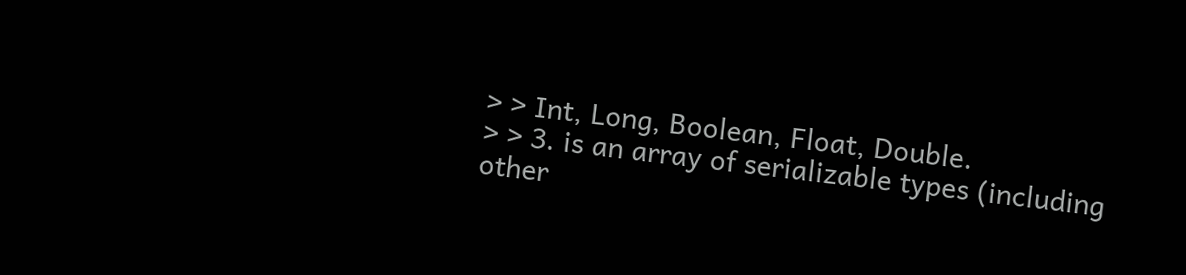> > Int, Long, Boolean, Float, Double.
> > 3. is an array of serializable types (including other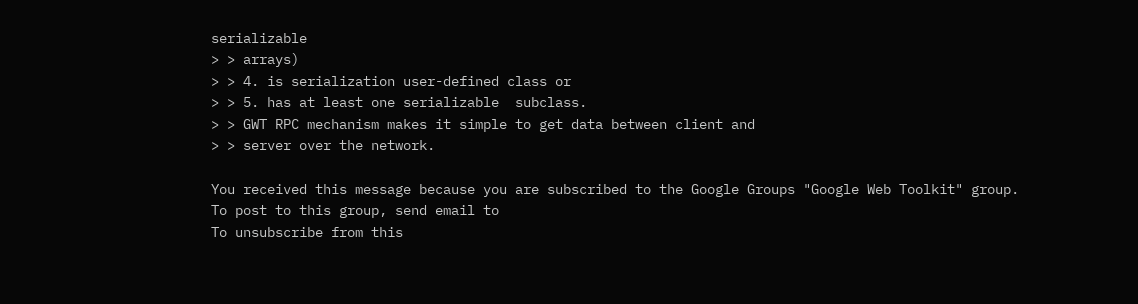serializable
> > arrays)
> > 4. is serialization user-defined class or
> > 5. has at least one serializable  subclass.
> > GWT RPC mechanism makes it simple to get data between client and
> > server over the network.

You received this message because you are subscribed to the Google Groups "Google Web Toolkit" group.
To post to this group, send email to
To unsubscribe from this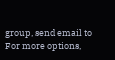group, send email to
For more options,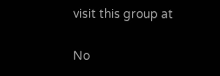visit this group at

No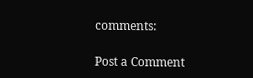comments:

Post a Comment